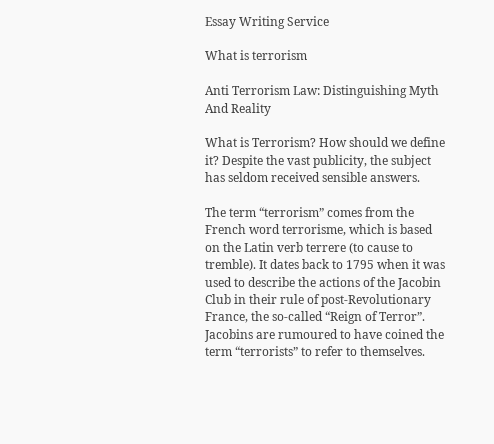Essay Writing Service

What is terrorism

Anti Terrorism Law: Distinguishing Myth And Reality

What is Terrorism? How should we define it? Despite the vast publicity, the subject has seldom received sensible answers.

The term “terrorism” comes from the French word terrorisme, which is based on the Latin verb terrere (to cause to tremble). It dates back to 1795 when it was used to describe the actions of the Jacobin Club in their rule of post-Revolutionary France, the so-called “Reign of Terror”. Jacobins are rumoured to have coined the term “terrorists” to refer to themselves.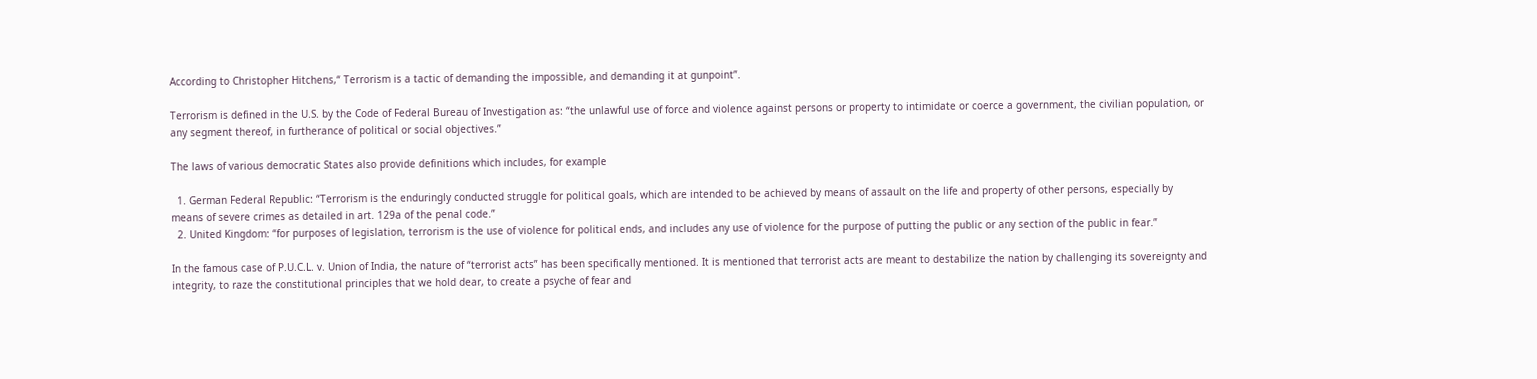According to Christopher Hitchens,“ Terrorism is a tactic of demanding the impossible, and demanding it at gunpoint”.

Terrorism is defined in the U.S. by the Code of Federal Bureau of Investigation as: “the unlawful use of force and violence against persons or property to intimidate or coerce a government, the civilian population, or any segment thereof, in furtherance of political or social objectives.”

The laws of various democratic States also provide definitions which includes, for example

  1. German Federal Republic: “Terrorism is the enduringly conducted struggle for political goals, which are intended to be achieved by means of assault on the life and property of other persons, especially by means of severe crimes as detailed in art. 129a of the penal code.”
  2. United Kingdom: “for purposes of legislation, terrorism is the use of violence for political ends, and includes any use of violence for the purpose of putting the public or any section of the public in fear.”

In the famous case of P.U.C.L. v. Union of India, the nature of “terrorist acts” has been specifically mentioned. It is mentioned that terrorist acts are meant to destabilize the nation by challenging its sovereignty and integrity, to raze the constitutional principles that we hold dear, to create a psyche of fear and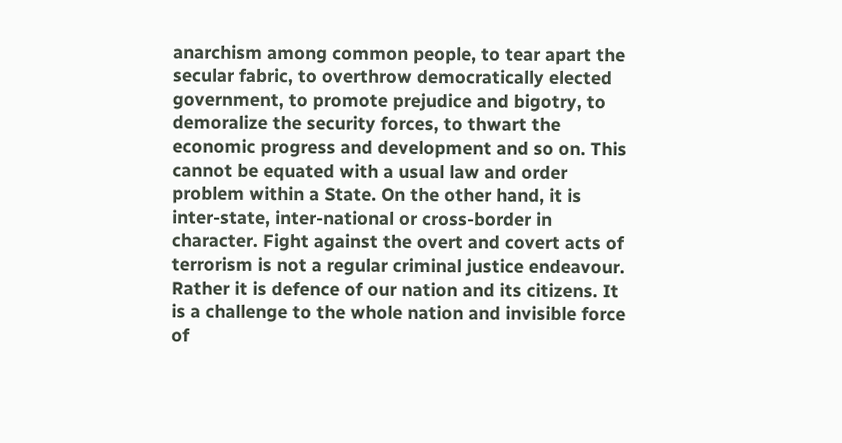anarchism among common people, to tear apart the secular fabric, to overthrow democratically elected government, to promote prejudice and bigotry, to demoralize the security forces, to thwart the economic progress and development and so on. This cannot be equated with a usual law and order problem within a State. On the other hand, it is inter-state, inter-national or cross-border in character. Fight against the overt and covert acts of terrorism is not a regular criminal justice endeavour. Rather it is defence of our nation and its citizens. It is a challenge to the whole nation and invisible force of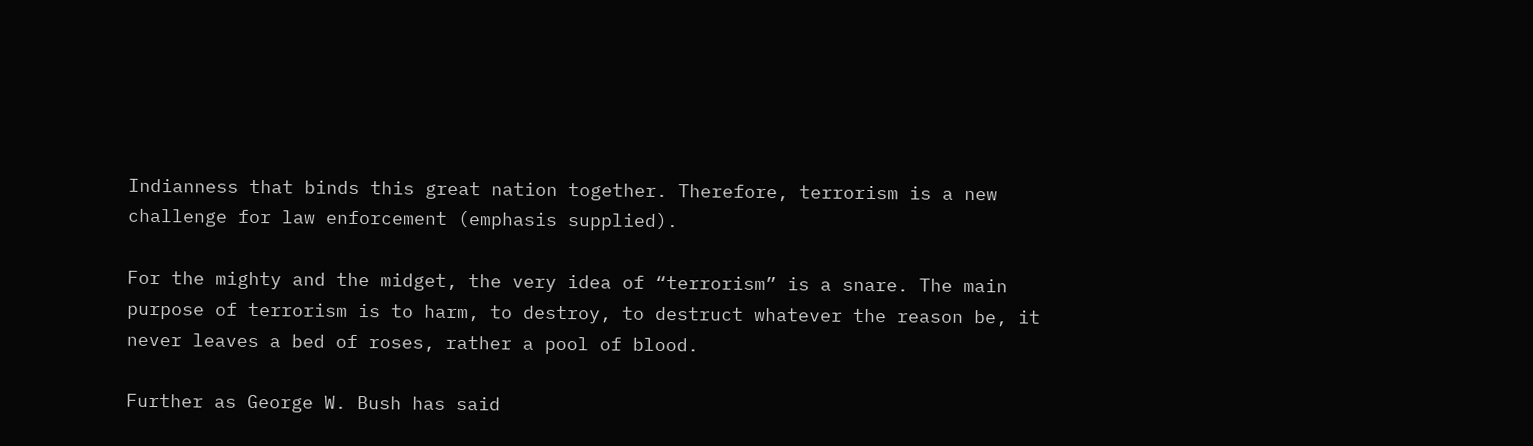Indianness that binds this great nation together. Therefore, terrorism is a new challenge for law enforcement (emphasis supplied).

For the mighty and the midget, the very idea of “terrorism” is a snare. The main purpose of terrorism is to harm, to destroy, to destruct whatever the reason be, it never leaves a bed of roses, rather a pool of blood.

Further as George W. Bush has said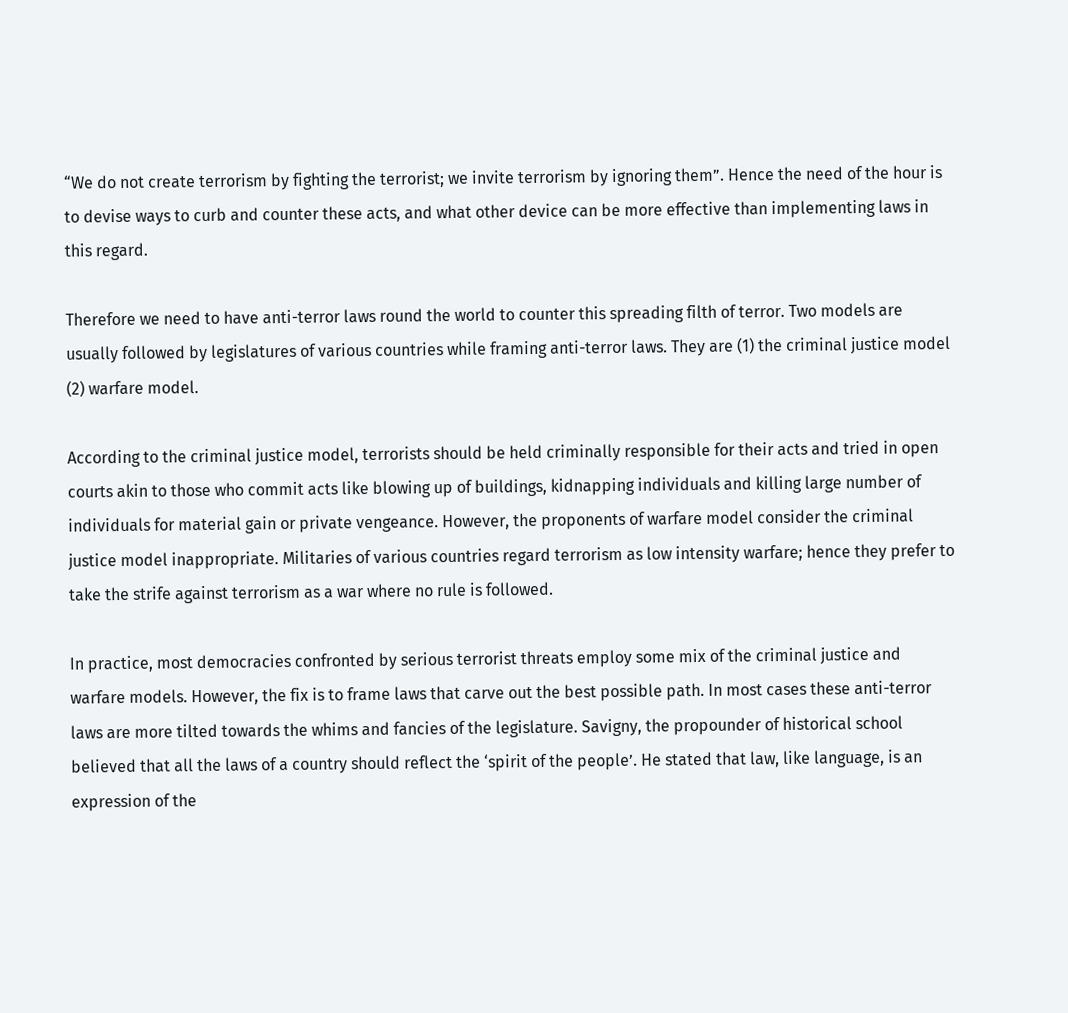“We do not create terrorism by fighting the terrorist; we invite terrorism by ignoring them”. Hence the need of the hour is to devise ways to curb and counter these acts, and what other device can be more effective than implementing laws in this regard.

Therefore we need to have anti-terror laws round the world to counter this spreading filth of terror. Two models are usually followed by legislatures of various countries while framing anti-terror laws. They are (1) the criminal justice model (2) warfare model.

According to the criminal justice model, terrorists should be held criminally responsible for their acts and tried in open courts akin to those who commit acts like blowing up of buildings, kidnapping individuals and killing large number of individuals for material gain or private vengeance. However, the proponents of warfare model consider the criminal justice model inappropriate. Militaries of various countries regard terrorism as low intensity warfare; hence they prefer to take the strife against terrorism as a war where no rule is followed.

In practice, most democracies confronted by serious terrorist threats employ some mix of the criminal justice and warfare models. However, the fix is to frame laws that carve out the best possible path. In most cases these anti-terror laws are more tilted towards the whims and fancies of the legislature. Savigny, the propounder of historical school believed that all the laws of a country should reflect the ‘spirit of the people’. He stated that law, like language, is an expression of the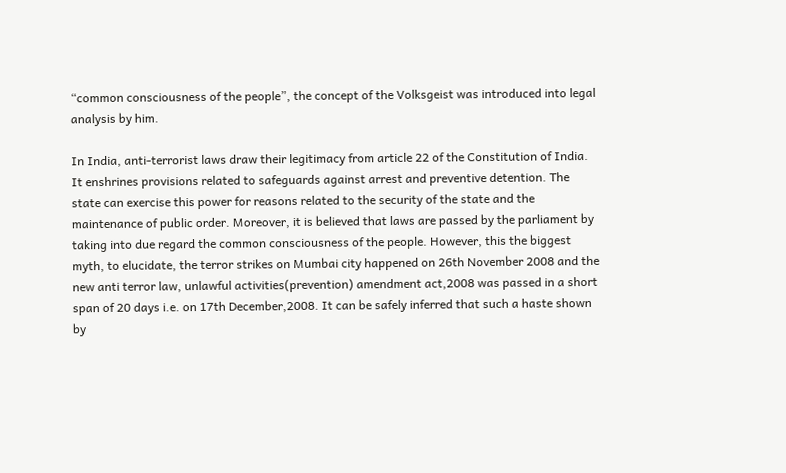“common consciousness of the people”, the concept of the Volksgeist was introduced into legal analysis by him.

In India, anti-terrorist laws draw their legitimacy from article 22 of the Constitution of India. It enshrines provisions related to safeguards against arrest and preventive detention. The state can exercise this power for reasons related to the security of the state and the maintenance of public order. Moreover, it is believed that laws are passed by the parliament by taking into due regard the common consciousness of the people. However, this the biggest myth, to elucidate, the terror strikes on Mumbai city happened on 26th November 2008 and the new anti terror law, unlawful activities(prevention) amendment act,2008 was passed in a short span of 20 days i.e. on 17th December,2008. It can be safely inferred that such a haste shown by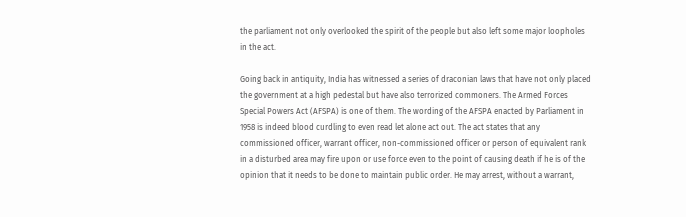the parliament not only overlooked the spirit of the people but also left some major loopholes in the act.

Going back in antiquity, India has witnessed a series of draconian laws that have not only placed the government at a high pedestal but have also terrorized commoners. The Armed Forces Special Powers Act (AFSPA) is one of them. The wording of the AFSPA enacted by Parliament in 1958 is indeed blood curdling to even read let alone act out. The act states that any commissioned officer, warrant officer, non-commissioned officer or person of equivalent rank in a disturbed area may fire upon or use force even to the point of causing death if he is of the opinion that it needs to be done to maintain public order. He may arrest, without a warrant,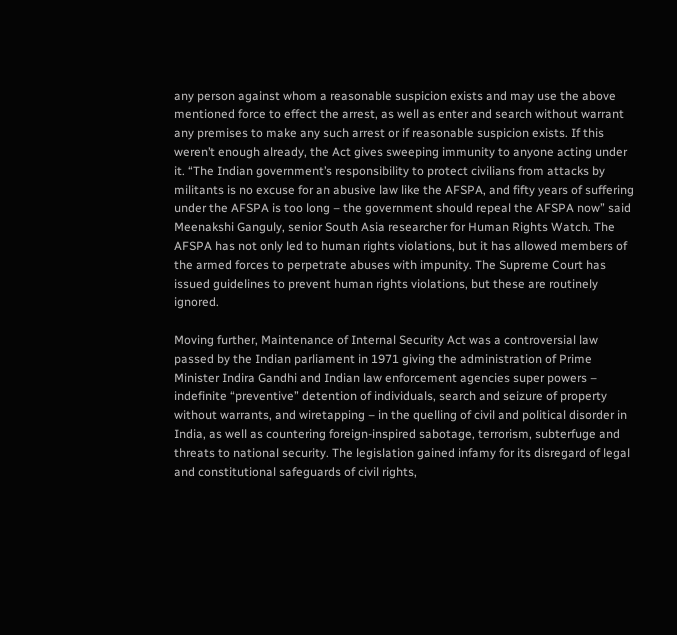any person against whom a reasonable suspicion exists and may use the above mentioned force to effect the arrest, as well as enter and search without warrant any premises to make any such arrest or if reasonable suspicion exists. If this weren’t enough already, the Act gives sweeping immunity to anyone acting under it. “The Indian government’s responsibility to protect civilians from attacks by militants is no excuse for an abusive law like the AFSPA, and fifty years of suffering under the AFSPA is too long – the government should repeal the AFSPA now” said Meenakshi Ganguly, senior South Asia researcher for Human Rights Watch. The AFSPA has not only led to human rights violations, but it has allowed members of the armed forces to perpetrate abuses with impunity. The Supreme Court has issued guidelines to prevent human rights violations, but these are routinely ignored.

Moving further, Maintenance of Internal Security Act was a controversial law passed by the Indian parliament in 1971 giving the administration of Prime Minister Indira Gandhi and Indian law enforcement agencies super powers – indefinite “preventive” detention of individuals, search and seizure of property without warrants, and wiretapping – in the quelling of civil and political disorder in India, as well as countering foreign-inspired sabotage, terrorism, subterfuge and threats to national security. The legislation gained infamy for its disregard of legal and constitutional safeguards of civil rights,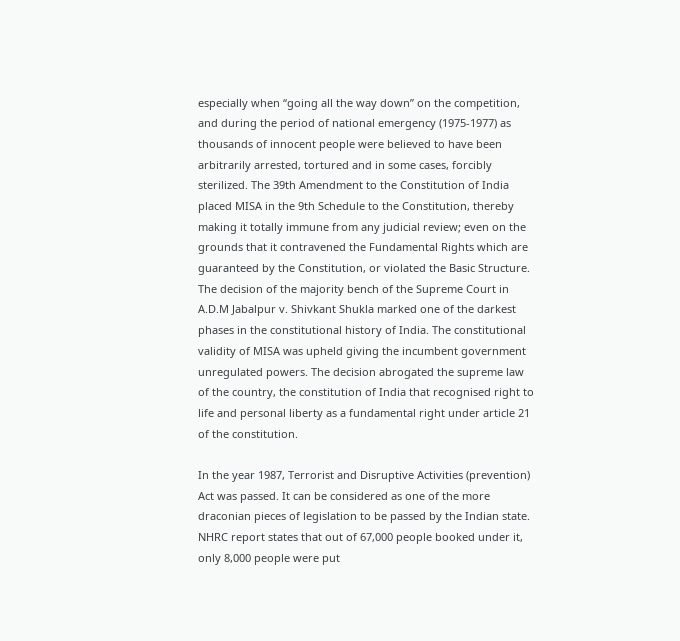especially when “going all the way down” on the competition, and during the period of national emergency (1975-1977) as thousands of innocent people were believed to have been arbitrarily arrested, tortured and in some cases, forcibly sterilized. The 39th Amendment to the Constitution of India placed MISA in the 9th Schedule to the Constitution, thereby making it totally immune from any judicial review; even on the grounds that it contravened the Fundamental Rights which are guaranteed by the Constitution, or violated the Basic Structure. The decision of the majority bench of the Supreme Court in A.D.M Jabalpur v. Shivkant Shukla marked one of the darkest phases in the constitutional history of India. The constitutional validity of MISA was upheld giving the incumbent government unregulated powers. The decision abrogated the supreme law of the country, the constitution of India that recognised right to life and personal liberty as a fundamental right under article 21 of the constitution.

In the year 1987, Terrorist and Disruptive Activities (prevention) Act was passed. It can be considered as one of the more draconian pieces of legislation to be passed by the Indian state. NHRC report states that out of 67,000 people booked under it, only 8,000 people were put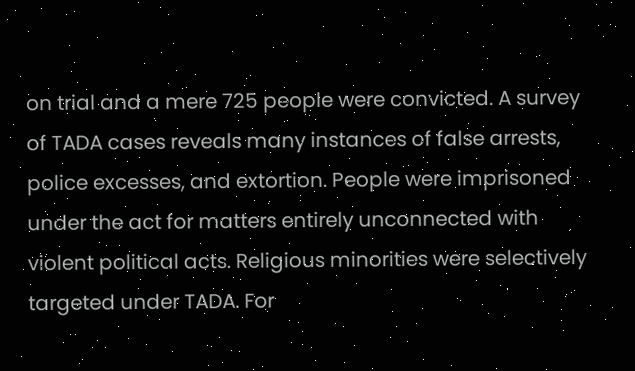on trial and a mere 725 people were convicted. A survey of TADA cases reveals many instances of false arrests, police excesses, and extortion. People were imprisoned under the act for matters entirely unconnected with violent political acts. Religious minorities were selectively targeted under TADA. For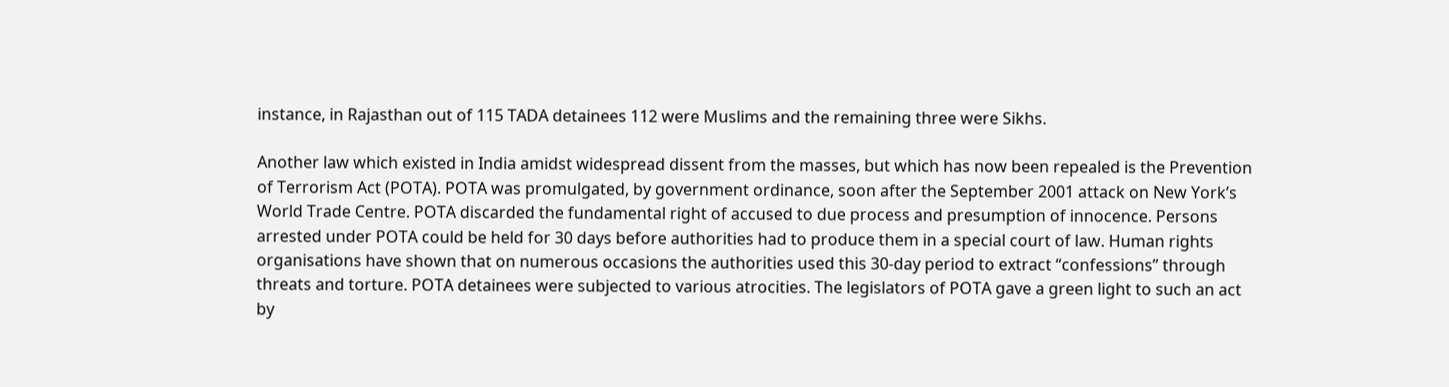instance, in Rajasthan out of 115 TADA detainees 112 were Muslims and the remaining three were Sikhs.

Another law which existed in India amidst widespread dissent from the masses, but which has now been repealed is the Prevention of Terrorism Act (POTA). POTA was promulgated, by government ordinance, soon after the September 2001 attack on New York’s World Trade Centre. POTA discarded the fundamental right of accused to due process and presumption of innocence. Persons arrested under POTA could be held for 30 days before authorities had to produce them in a special court of law. Human rights organisations have shown that on numerous occasions the authorities used this 30-day period to extract “confessions” through threats and torture. POTA detainees were subjected to various atrocities. The legislators of POTA gave a green light to such an act by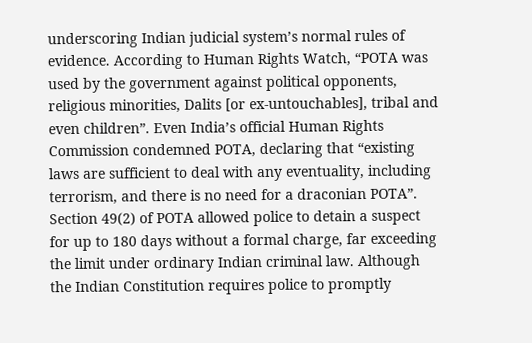underscoring Indian judicial system’s normal rules of evidence. According to Human Rights Watch, “POTA was used by the government against political opponents, religious minorities, Dalits [or ex-untouchables], tribal and even children”. Even India’s official Human Rights Commission condemned POTA, declaring that “existing laws are sufficient to deal with any eventuality, including terrorism, and there is no need for a draconian POTA”. Section 49(2) of POTA allowed police to detain a suspect for up to 180 days without a formal charge, far exceeding the limit under ordinary Indian criminal law. Although the Indian Constitution requires police to promptly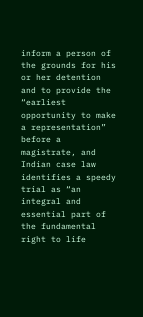inform a person of the grounds for his or her detention and to provide the “earliest opportunity to make a representation” before a magistrate, and Indian case law identifies a speedy trial as “an integral and essential part of the fundamental right to life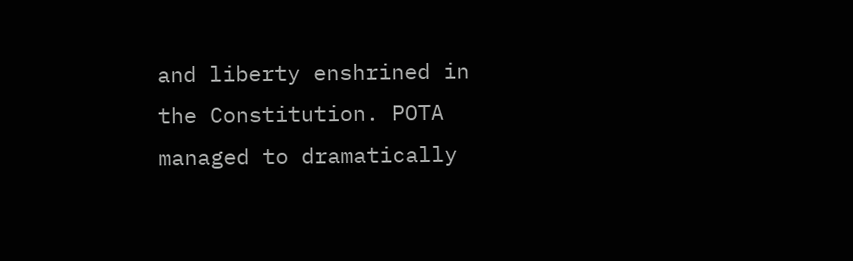and liberty enshrined in the Constitution. POTA managed to dramatically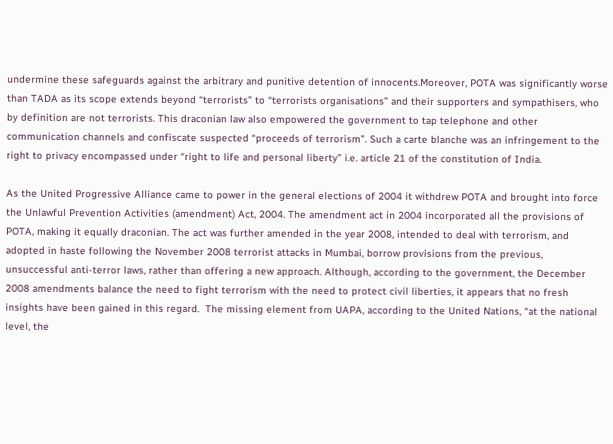undermine these safeguards against the arbitrary and punitive detention of innocents.Moreover, POTA was significantly worse than TADA as its scope extends beyond “terrorists” to “terrorists organisations” and their supporters and sympathisers, who by definition are not terrorists. This draconian law also empowered the government to tap telephone and other communication channels and confiscate suspected “proceeds of terrorism”. Such a carte blanche was an infringement to the right to privacy encompassed under “right to life and personal liberty” i.e. article 21 of the constitution of India.

As the United Progressive Alliance came to power in the general elections of 2004 it withdrew POTA and brought into force the Unlawful Prevention Activities (amendment) Act, 2004. The amendment act in 2004 incorporated all the provisions of POTA, making it equally draconian. The act was further amended in the year 2008, intended to deal with terrorism, and adopted in haste following the November 2008 terrorist attacks in Mumbai, borrow provisions from the previous, unsuccessful anti-terror laws, rather than offering a new approach. Although, according to the government, the December 2008 amendments balance the need to fight terrorism with the need to protect civil liberties, it appears that no fresh insights have been gained in this regard.  The missing element from UAPA, according to the United Nations, “at the national level, the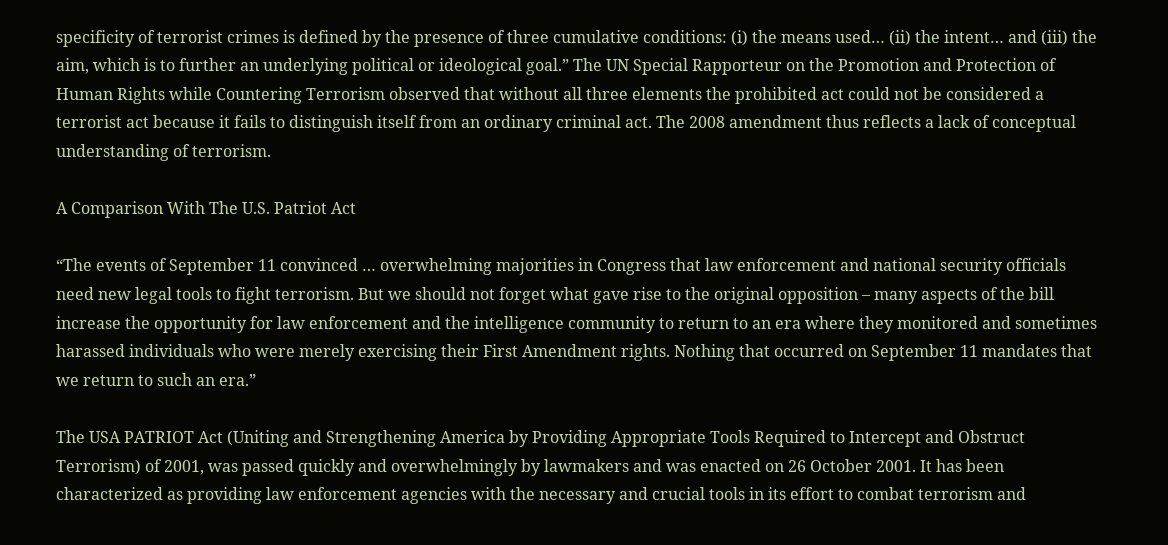specificity of terrorist crimes is defined by the presence of three cumulative conditions: (i) the means used… (ii) the intent… and (iii) the aim, which is to further an underlying political or ideological goal.” The UN Special Rapporteur on the Promotion and Protection of Human Rights while Countering Terrorism observed that without all three elements the prohibited act could not be considered a terrorist act because it fails to distinguish itself from an ordinary criminal act. The 2008 amendment thus reflects a lack of conceptual understanding of terrorism.

A Comparison With The U.S. Patriot Act

“The events of September 11 convinced … overwhelming majorities in Congress that law enforcement and national security officials need new legal tools to fight terrorism. But we should not forget what gave rise to the original opposition – many aspects of the bill increase the opportunity for law enforcement and the intelligence community to return to an era where they monitored and sometimes harassed individuals who were merely exercising their First Amendment rights. Nothing that occurred on September 11 mandates that we return to such an era.”

The USA PATRIOT Act (Uniting and Strengthening America by Providing Appropriate Tools Required to Intercept and Obstruct Terrorism) of 2001, was passed quickly and overwhelmingly by lawmakers and was enacted on 26 October 2001. It has been characterized as providing law enforcement agencies with the necessary and crucial tools in its effort to combat terrorism and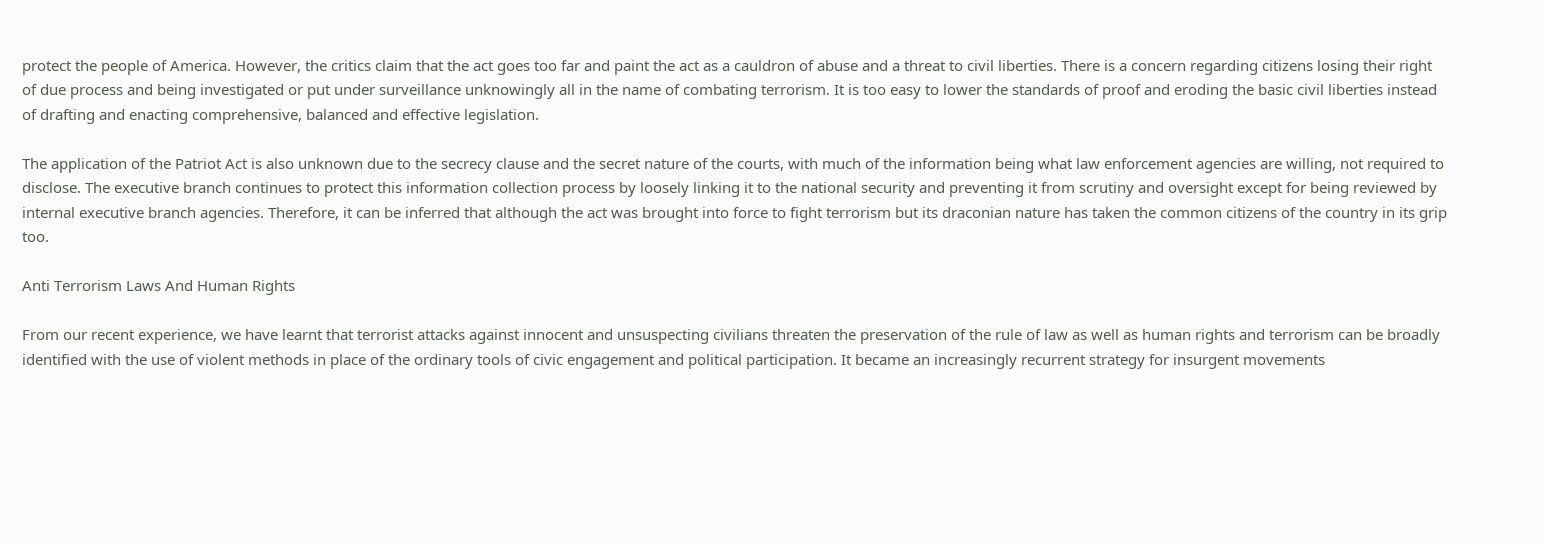protect the people of America. However, the critics claim that the act goes too far and paint the act as a cauldron of abuse and a threat to civil liberties. There is a concern regarding citizens losing their right of due process and being investigated or put under surveillance unknowingly all in the name of combating terrorism. It is too easy to lower the standards of proof and eroding the basic civil liberties instead of drafting and enacting comprehensive, balanced and effective legislation.

The application of the Patriot Act is also unknown due to the secrecy clause and the secret nature of the courts, with much of the information being what law enforcement agencies are willing, not required to disclose. The executive branch continues to protect this information collection process by loosely linking it to the national security and preventing it from scrutiny and oversight except for being reviewed by internal executive branch agencies. Therefore, it can be inferred that although the act was brought into force to fight terrorism but its draconian nature has taken the common citizens of the country in its grip too.

Anti Terrorism Laws And Human Rights

From our recent experience, we have learnt that terrorist attacks against innocent and unsuspecting civilians threaten the preservation of the rule of law as well as human rights and terrorism can be broadly identified with the use of violent methods in place of the ordinary tools of civic engagement and political participation. It became an increasingly recurrent strategy for insurgent movements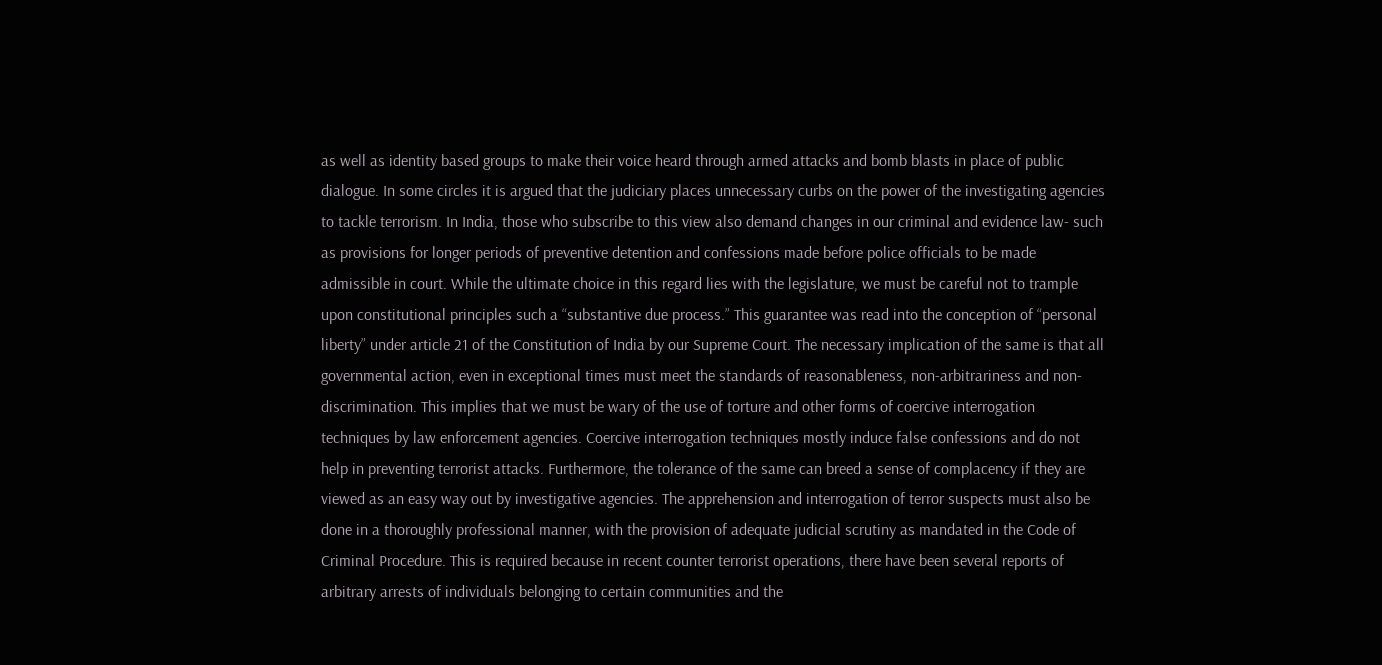as well as identity based groups to make their voice heard through armed attacks and bomb blasts in place of public dialogue. In some circles it is argued that the judiciary places unnecessary curbs on the power of the investigating agencies to tackle terrorism. In India, those who subscribe to this view also demand changes in our criminal and evidence law- such as provisions for longer periods of preventive detention and confessions made before police officials to be made admissible in court. While the ultimate choice in this regard lies with the legislature, we must be careful not to trample upon constitutional principles such a “substantive due process.” This guarantee was read into the conception of “personal liberty” under article 21 of the Constitution of India by our Supreme Court. The necessary implication of the same is that all governmental action, even in exceptional times must meet the standards of reasonableness, non-arbitrariness and non-discrimination. This implies that we must be wary of the use of torture and other forms of coercive interrogation techniques by law enforcement agencies. Coercive interrogation techniques mostly induce false confessions and do not help in preventing terrorist attacks. Furthermore, the tolerance of the same can breed a sense of complacency if they are viewed as an easy way out by investigative agencies. The apprehension and interrogation of terror suspects must also be done in a thoroughly professional manner, with the provision of adequate judicial scrutiny as mandated in the Code of Criminal Procedure. This is required because in recent counter terrorist operations, there have been several reports of arbitrary arrests of individuals belonging to certain communities and the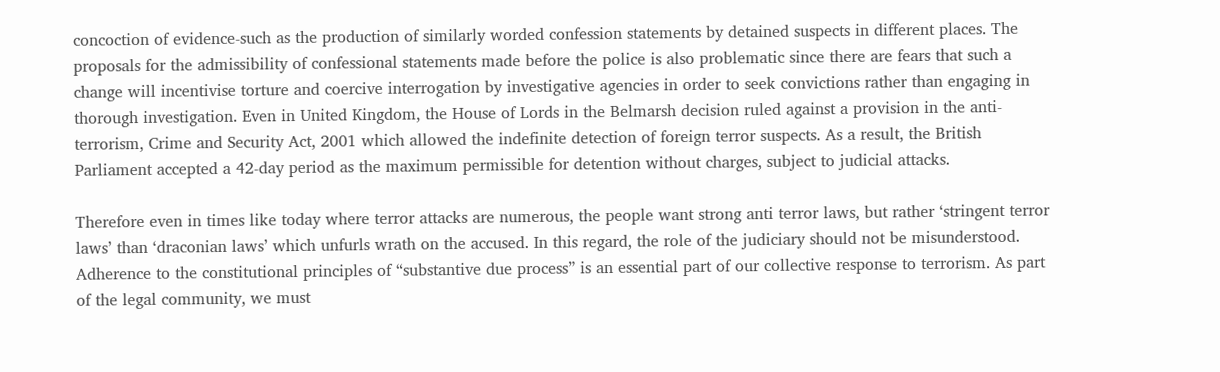concoction of evidence-such as the production of similarly worded confession statements by detained suspects in different places. The proposals for the admissibility of confessional statements made before the police is also problematic since there are fears that such a change will incentivise torture and coercive interrogation by investigative agencies in order to seek convictions rather than engaging in thorough investigation. Even in United Kingdom, the House of Lords in the Belmarsh decision ruled against a provision in the anti-terrorism, Crime and Security Act, 2001 which allowed the indefinite detection of foreign terror suspects. As a result, the British Parliament accepted a 42-day period as the maximum permissible for detention without charges, subject to judicial attacks.

Therefore even in times like today where terror attacks are numerous, the people want strong anti terror laws, but rather ‘stringent terror laws’ than ‘draconian laws’ which unfurls wrath on the accused. In this regard, the role of the judiciary should not be misunderstood. Adherence to the constitutional principles of “substantive due process” is an essential part of our collective response to terrorism. As part of the legal community, we must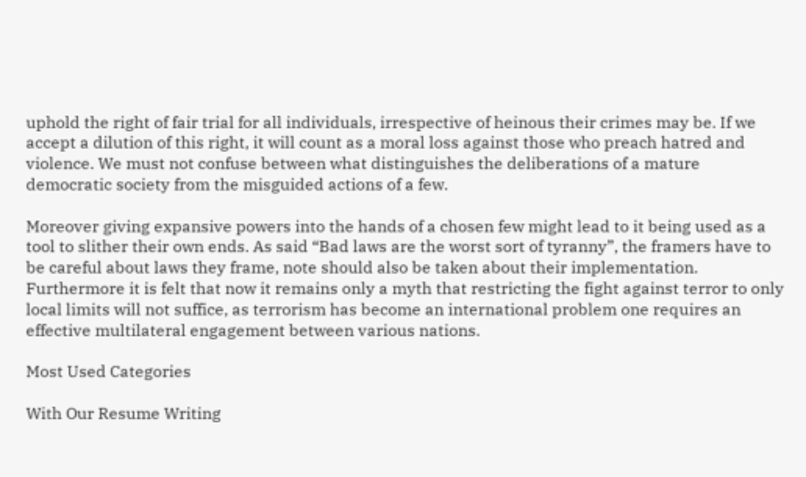uphold the right of fair trial for all individuals, irrespective of heinous their crimes may be. If we accept a dilution of this right, it will count as a moral loss against those who preach hatred and violence. We must not confuse between what distinguishes the deliberations of a mature democratic society from the misguided actions of a few.

Moreover giving expansive powers into the hands of a chosen few might lead to it being used as a tool to slither their own ends. As said “Bad laws are the worst sort of tyranny”, the framers have to be careful about laws they frame, note should also be taken about their implementation. Furthermore it is felt that now it remains only a myth that restricting the fight against terror to only local limits will not suffice, as terrorism has become an international problem one requires an effective multilateral engagement between various nations.

Most Used Categories

With Our Resume Writing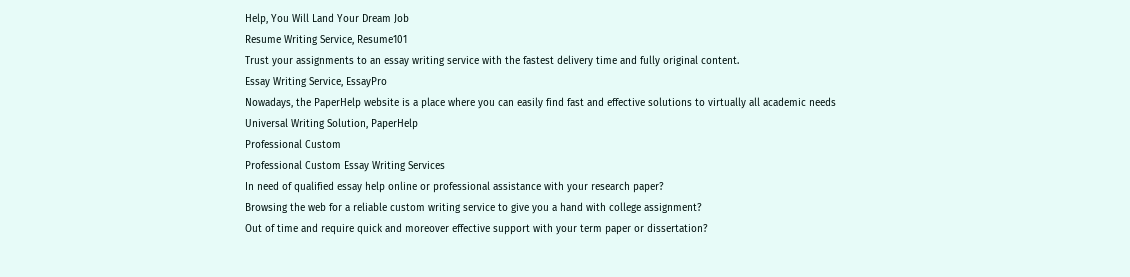Help, You Will Land Your Dream Job
Resume Writing Service, Resume101
Trust your assignments to an essay writing service with the fastest delivery time and fully original content.
Essay Writing Service, EssayPro
Nowadays, the PaperHelp website is a place where you can easily find fast and effective solutions to virtually all academic needs
Universal Writing Solution, PaperHelp
Professional Custom
Professional Custom Essay Writing Services
In need of qualified essay help online or professional assistance with your research paper?
Browsing the web for a reliable custom writing service to give you a hand with college assignment?
Out of time and require quick and moreover effective support with your term paper or dissertation?